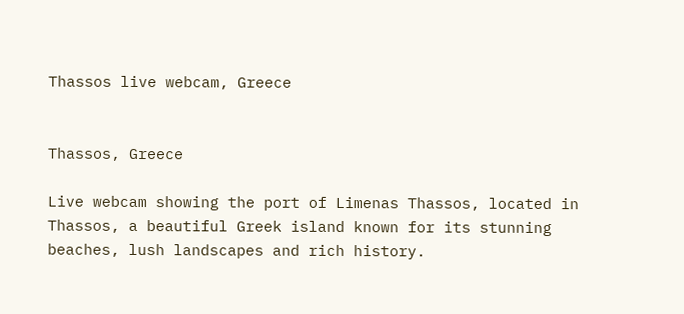Thassos live webcam, Greece


Thassos, Greece

Live webcam showing the port of Limenas Thassos, located in Thassos, a beautiful Greek island known for its stunning beaches, lush landscapes and rich history.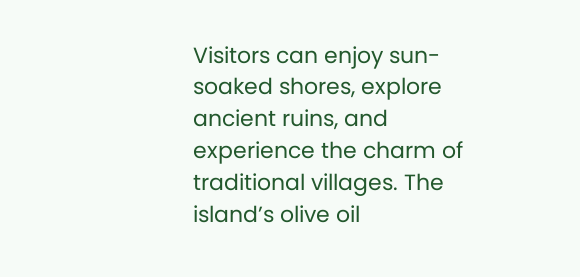Visitors can enjoy sun-soaked shores, explore ancient ruins, and experience the charm of traditional villages. The island’s olive oil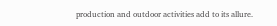production and outdoor activities add to its allure.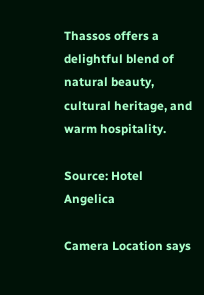Thassos offers a delightful blend of natural beauty, cultural heritage, and warm hospitality.

Source: Hotel Angelica

Camera Location says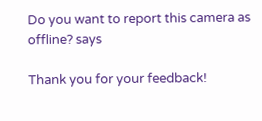Do you want to report this camera as offline? says

Thank you for your feedback!